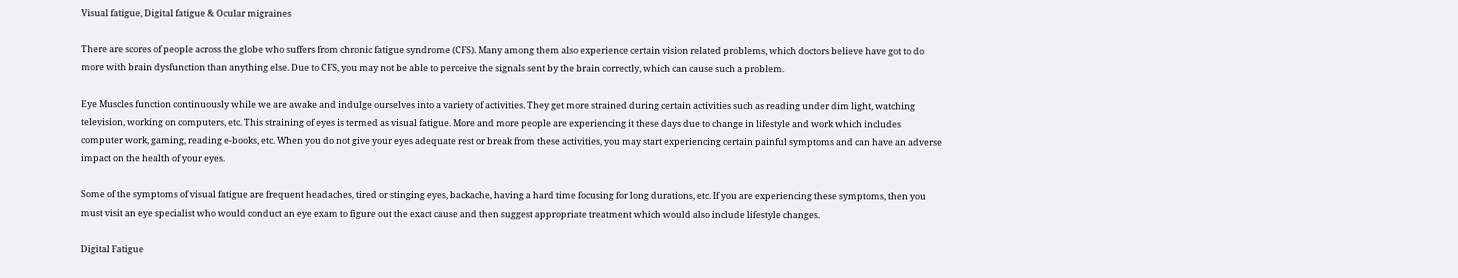Visual fatigue, Digital fatigue & Ocular migraines

There are scores of people across the globe who suffers from chronic fatigue syndrome (CFS). Many among them also experience certain vision related problems, which doctors believe have got to do more with brain dysfunction than anything else. Due to CFS, you may not be able to perceive the signals sent by the brain correctly, which can cause such a problem.

Eye Muscles function continuously while we are awake and indulge ourselves into a variety of activities. They get more strained during certain activities such as reading under dim light, watching television, working on computers, etc. This straining of eyes is termed as visual fatigue. More and more people are experiencing it these days due to change in lifestyle and work which includes computer work, gaming, reading e-books, etc. When you do not give your eyes adequate rest or break from these activities, you may start experiencing certain painful symptoms and can have an adverse impact on the health of your eyes.

Some of the symptoms of visual fatigue are frequent headaches, tired or stinging eyes, backache, having a hard time focusing for long durations, etc. If you are experiencing these symptoms, then you must visit an eye specialist who would conduct an eye exam to figure out the exact cause and then suggest appropriate treatment which would also include lifestyle changes.

Digital Fatigue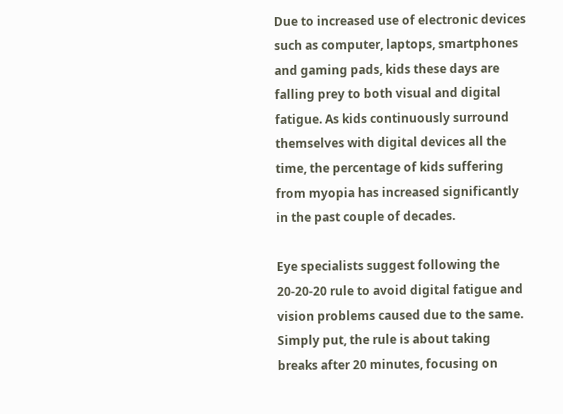Due to increased use of electronic devices such as computer, laptops, smartphones and gaming pads, kids these days are falling prey to both visual and digital fatigue. As kids continuously surround themselves with digital devices all the time, the percentage of kids suffering from myopia has increased significantly in the past couple of decades.

Eye specialists suggest following the 20-20-20 rule to avoid digital fatigue and vision problems caused due to the same. Simply put, the rule is about taking breaks after 20 minutes, focusing on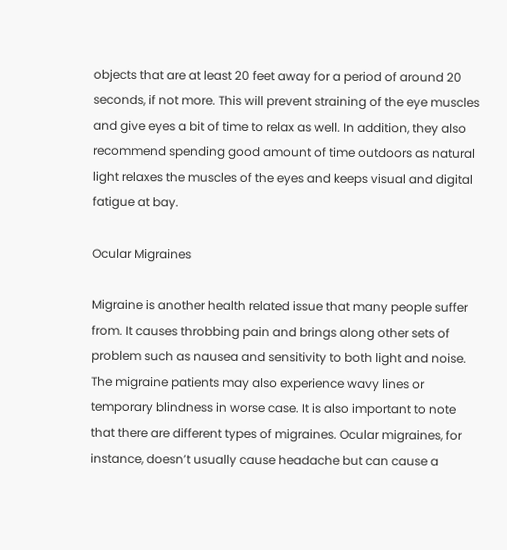objects that are at least 20 feet away for a period of around 20 seconds, if not more. This will prevent straining of the eye muscles and give eyes a bit of time to relax as well. In addition, they also recommend spending good amount of time outdoors as natural light relaxes the muscles of the eyes and keeps visual and digital fatigue at bay.

Ocular Migraines

Migraine is another health related issue that many people suffer from. It causes throbbing pain and brings along other sets of problem such as nausea and sensitivity to both light and noise. The migraine patients may also experience wavy lines or temporary blindness in worse case. It is also important to note that there are different types of migraines. Ocular migraines, for instance, doesn’t usually cause headache but can cause a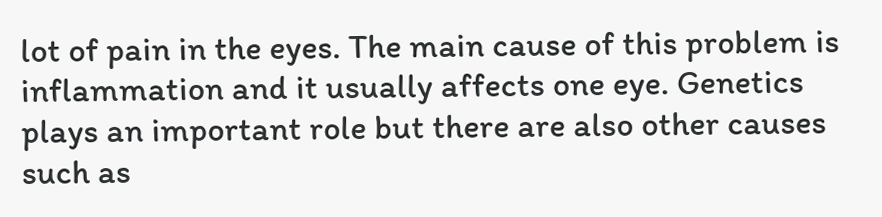lot of pain in the eyes. The main cause of this problem is inflammation and it usually affects one eye. Genetics plays an important role but there are also other causes such as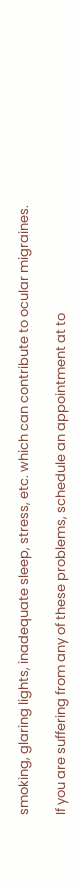smoking, glaring lights, inadequate sleep, stress, etc. which can contribute to ocular migraines.

If you are suffering from any of these problems, schedule an appointment at to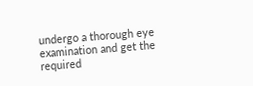undergo a thorough eye examination and get the required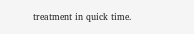treatment in quick time.